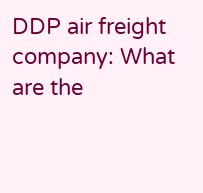DDP air freight company: What are the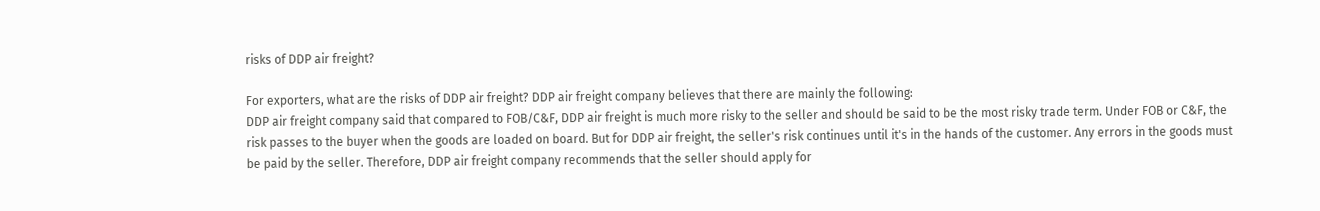risks of DDP air freight?

For exporters, what are the risks of DDP air freight? DDP air freight company believes that there are mainly the following:
DDP air freight company said that compared to FOB/C&F, DDP air freight is much more risky to the seller and should be said to be the most risky trade term. Under FOB or C&F, the risk passes to the buyer when the goods are loaded on board. But for DDP air freight, the seller's risk continues until it's in the hands of the customer. Any errors in the goods must be paid by the seller. Therefore, DDP air freight company recommends that the seller should apply for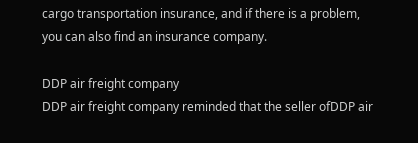cargo transportation insurance, and if there is a problem, you can also find an insurance company.

DDP air freight company
DDP air freight company reminded that the seller ofDDP air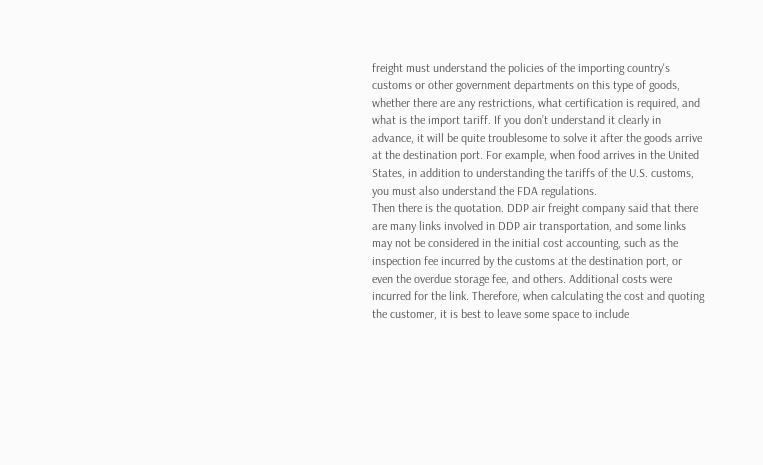freight must understand the policies of the importing country's customs or other government departments on this type of goods, whether there are any restrictions, what certification is required, and what is the import tariff. If you don’t understand it clearly in advance, it will be quite troublesome to solve it after the goods arrive at the destination port. For example, when food arrives in the United States, in addition to understanding the tariffs of the U.S. customs, you must also understand the FDA regulations.
Then there is the quotation. DDP air freight company said that there are many links involved in DDP air transportation, and some links may not be considered in the initial cost accounting, such as the inspection fee incurred by the customs at the destination port, or even the overdue storage fee, and others. Additional costs were incurred for the link. Therefore, when calculating the cost and quoting the customer, it is best to leave some space to include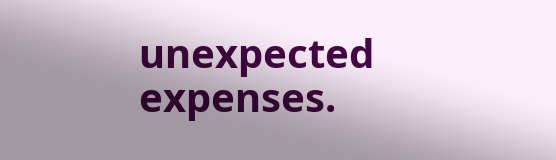unexpected expenses.